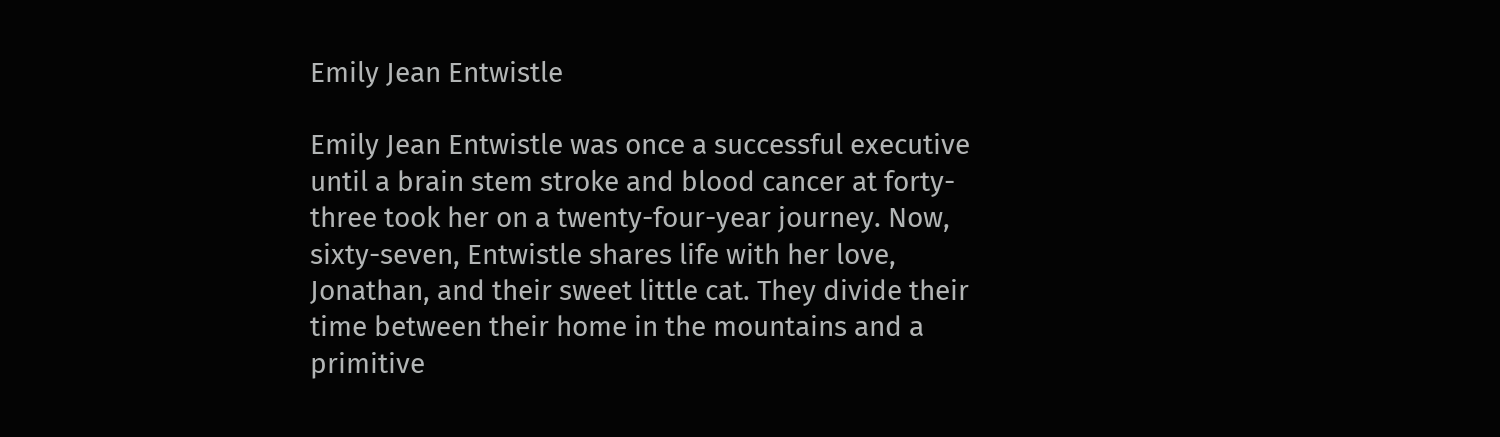Emily Jean Entwistle

Emily Jean Entwistle was once a successful executive until a brain stem stroke and blood cancer at forty-three took her on a twenty-four-year journey. Now, sixty-seven, Entwistle shares life with her love, Jonathan, and their sweet little cat. They divide their time between their home in the mountains and a primitive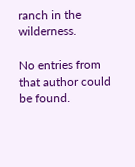ranch in the wilderness.

No entries from that author could be found.